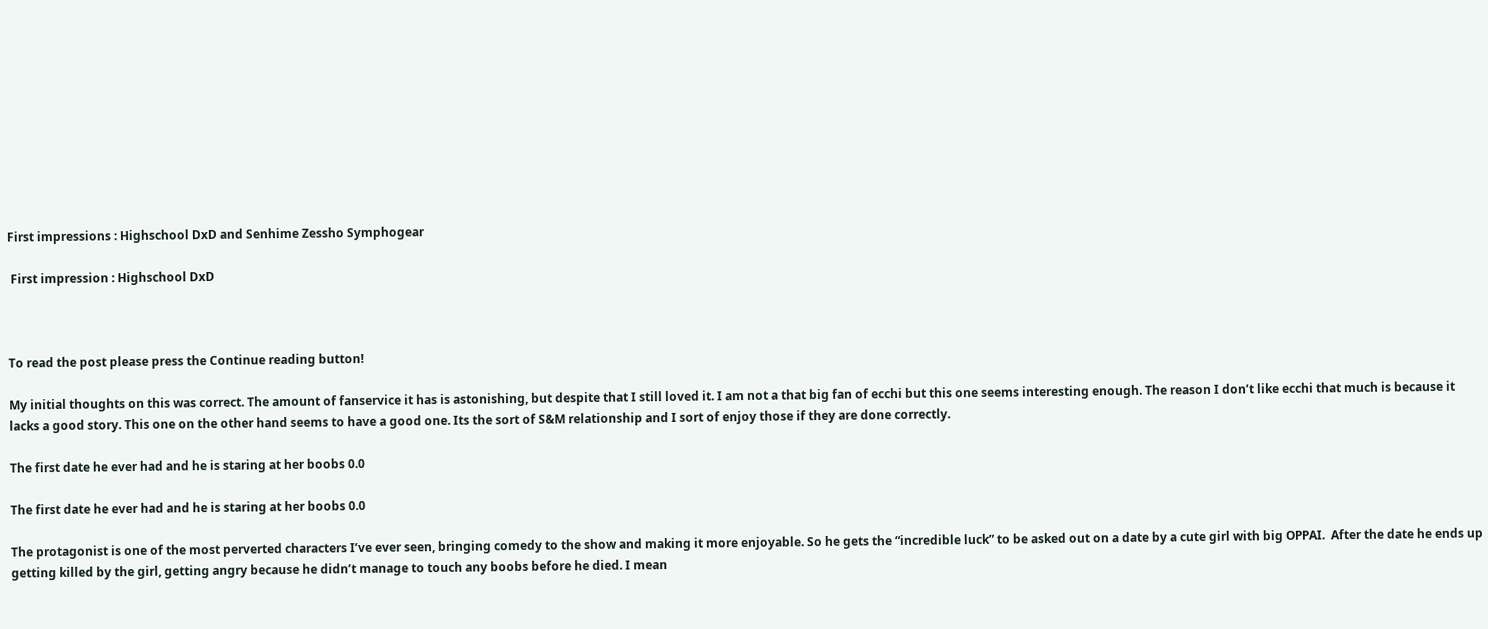First impressions : Highschool DxD and Senhime Zessho Symphogear

 First impression : Highschool DxD



To read the post please press the Continue reading button!

My initial thoughts on this was correct. The amount of fanservice it has is astonishing, but despite that I still loved it. I am not a that big fan of ecchi but this one seems interesting enough. The reason I don’t like ecchi that much is because it lacks a good story. This one on the other hand seems to have a good one. Its the sort of S&M relationship and I sort of enjoy those if they are done correctly.

The first date he ever had and he is staring at her boobs 0.0

The first date he ever had and he is staring at her boobs 0.0

The protagonist is one of the most perverted characters I’ve ever seen, bringing comedy to the show and making it more enjoyable. So he gets the “incredible luck” to be asked out on a date by a cute girl with big OPPAI.  After the date he ends up getting killed by the girl, getting angry because he didn’t manage to touch any boobs before he died. I mean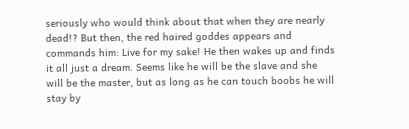seriously who would think about that when they are nearly dead!? But then, the red haired goddes appears and commands him: Live for my sake! He then wakes up and finds it all just a dream. Seems like he will be the slave and she will be the master, but as long as he can touch boobs he will stay by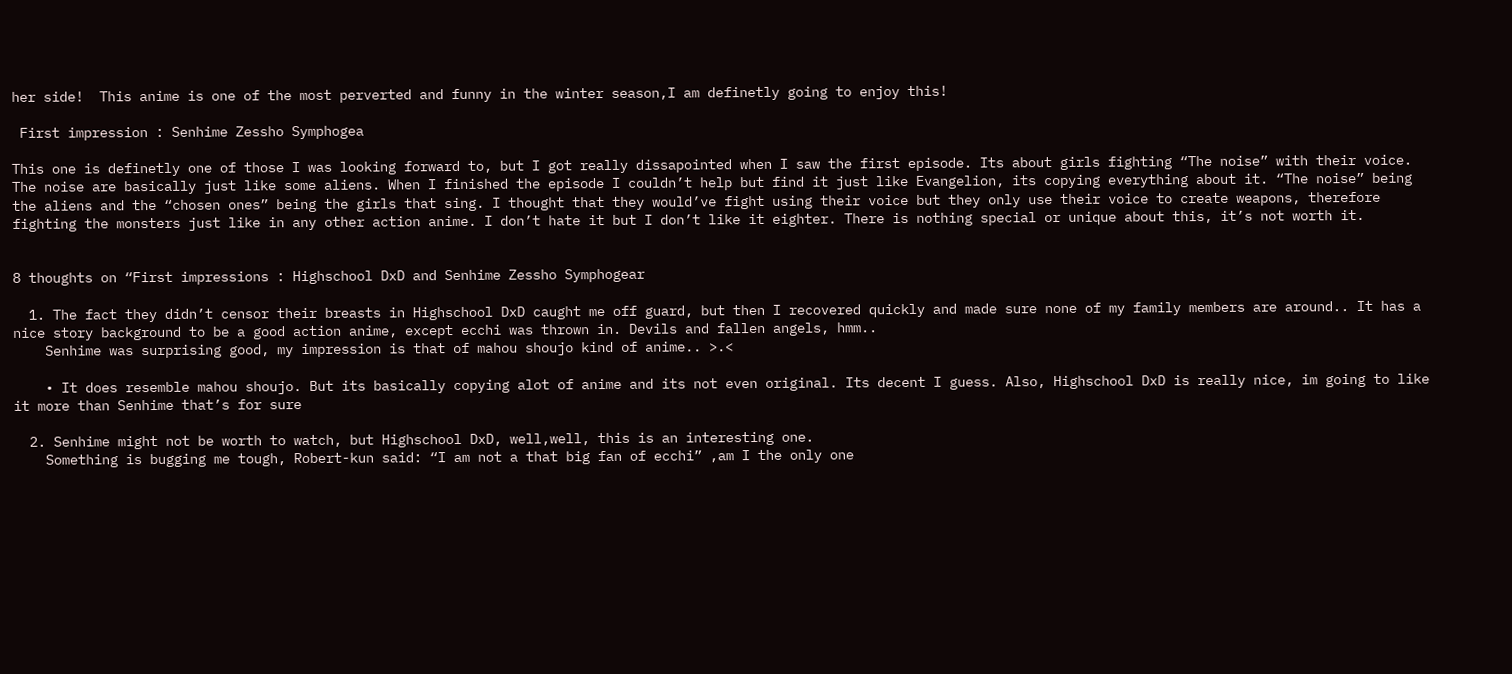her side!  This anime is one of the most perverted and funny in the winter season,I am definetly going to enjoy this!

 First impression : Senhime Zessho Symphogea

This one is definetly one of those I was looking forward to, but I got really dissapointed when I saw the first episode. Its about girls fighting “The noise” with their voice. The noise are basically just like some aliens. When I finished the episode I couldn’t help but find it just like Evangelion, its copying everything about it. “The noise” being the aliens and the “chosen ones” being the girls that sing. I thought that they would’ve fight using their voice but they only use their voice to create weapons, therefore fighting the monsters just like in any other action anime. I don’t hate it but I don’t like it eighter. There is nothing special or unique about this, it’s not worth it.


8 thoughts on “First impressions : Highschool DxD and Senhime Zessho Symphogear

  1. The fact they didn’t censor their breasts in Highschool DxD caught me off guard, but then I recovered quickly and made sure none of my family members are around.. It has a nice story background to be a good action anime, except ecchi was thrown in. Devils and fallen angels, hmm..
    Senhime was surprising good, my impression is that of mahou shoujo kind of anime.. >.<

    • It does resemble mahou shoujo. But its basically copying alot of anime and its not even original. Its decent I guess. Also, Highschool DxD is really nice, im going to like it more than Senhime that’s for sure

  2. Senhime might not be worth to watch, but Highschool DxD, well,well, this is an interesting one.
    Something is bugging me tough, Robert-kun said: “I am not a that big fan of ecchi” ,am I the only one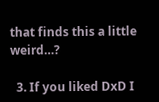that finds this a little weird…?

  3. If you liked DxD I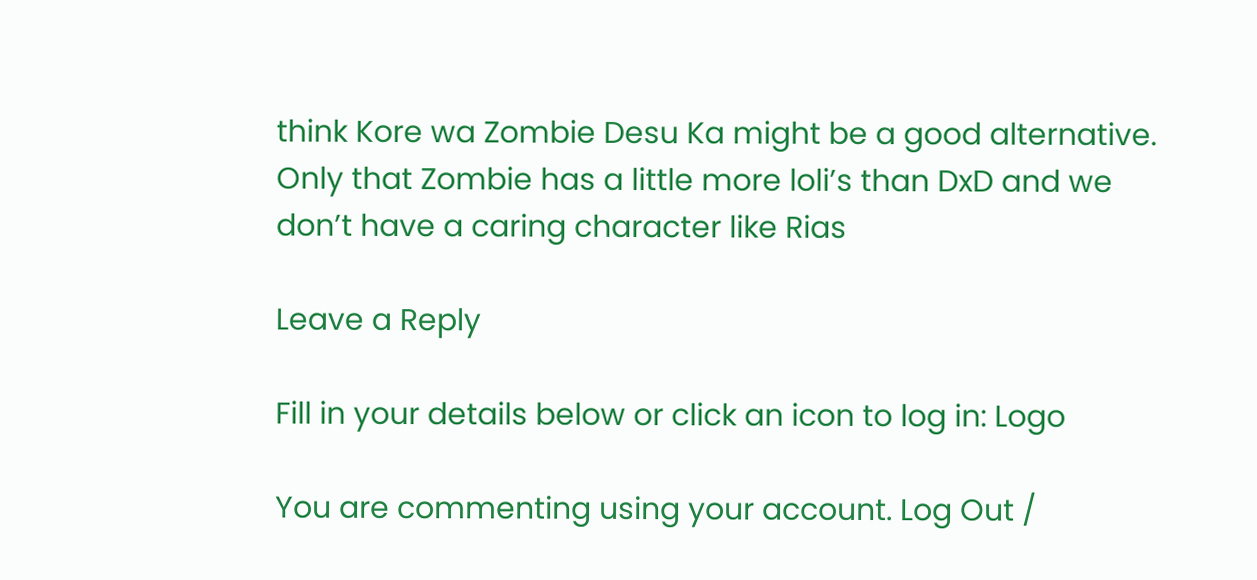think Kore wa Zombie Desu Ka might be a good alternative. Only that Zombie has a little more loli’s than DxD and we don’t have a caring character like Rias

Leave a Reply

Fill in your details below or click an icon to log in: Logo

You are commenting using your account. Log Out /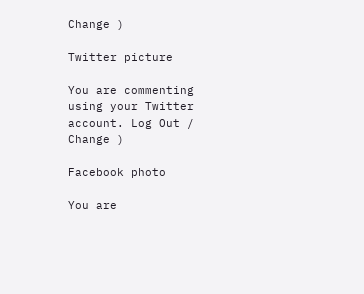Change )

Twitter picture

You are commenting using your Twitter account. Log Out / Change )

Facebook photo

You are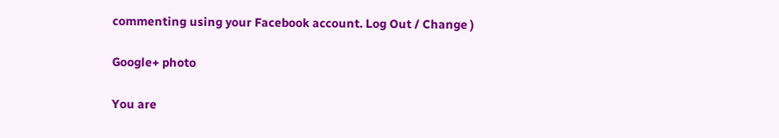commenting using your Facebook account. Log Out / Change )

Google+ photo

You are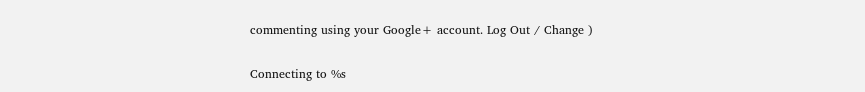commenting using your Google+ account. Log Out / Change )

Connecting to %s